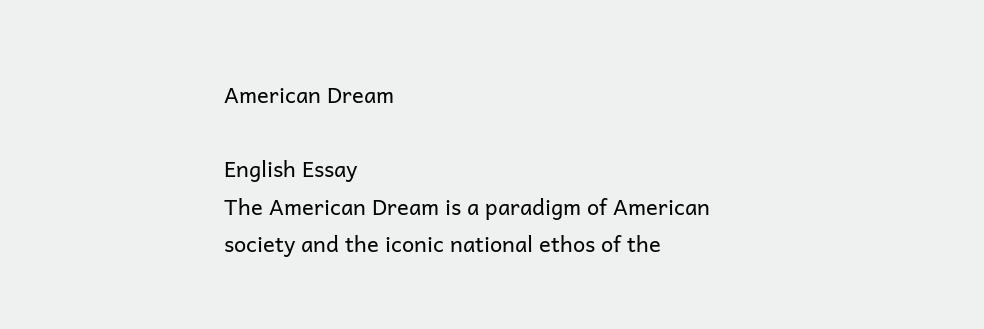American Dream

English Essay
The American Dream is a paradigm of American society and the iconic national ethos of the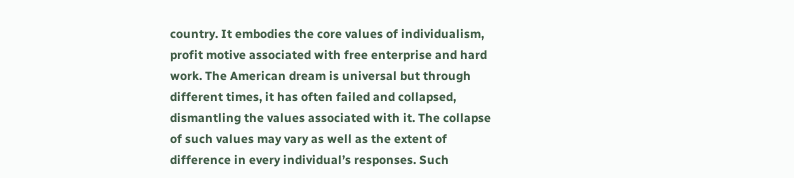country. It embodies the core values of individualism, profit motive associated with free enterprise and hard work. The American dream is universal but through different times, it has often failed and collapsed, dismantling the values associated with it. The collapse of such values may vary as well as the extent of difference in every individual’s responses. Such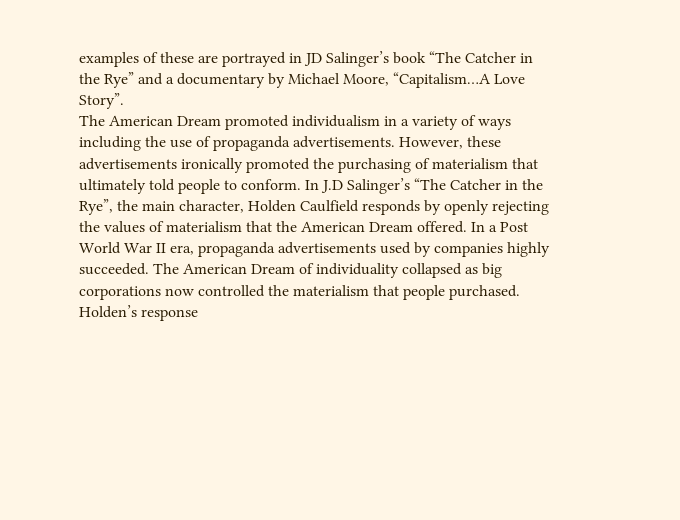examples of these are portrayed in JD Salinger’s book “The Catcher in the Rye” and a documentary by Michael Moore, “Capitalism…A Love Story”.
The American Dream promoted individualism in a variety of ways including the use of propaganda advertisements. However, these advertisements ironically promoted the purchasing of materialism that ultimately told people to conform. In J.D Salinger’s “The Catcher in the Rye”, the main character, Holden Caulfield responds by openly rejecting the values of materialism that the American Dream offered. In a Post World War II era, propaganda advertisements used by companies highly succeeded. The American Dream of individuality collapsed as big corporations now controlled the materialism that people purchased.
Holden’s response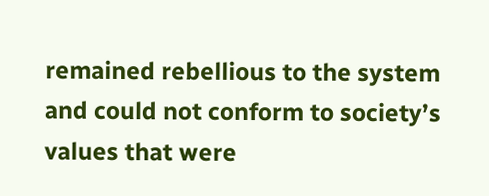remained rebellious to the system and could not conform to society’s values that were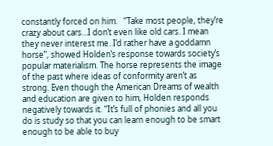constantly forced on him.   “Take most people, they’re crazy about cars…I don’t even like old cars. I mean they never interest me. I’d rather have a goddamn horse”, showed Holden’s response towards society’s popular materialism. The horse represents the image of the past where ideas of conformity aren’t as strong. Even though the American Dreams of wealth and education are given to him, Holden responds negatively towards it. “It’s full of phonies and all you do is study so that you can learn enough to be smart enough to be able to buy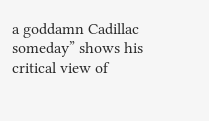a goddamn Cadillac someday” shows his critical view of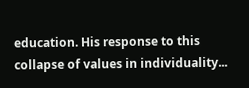education. His response to this collapse of values in individuality...